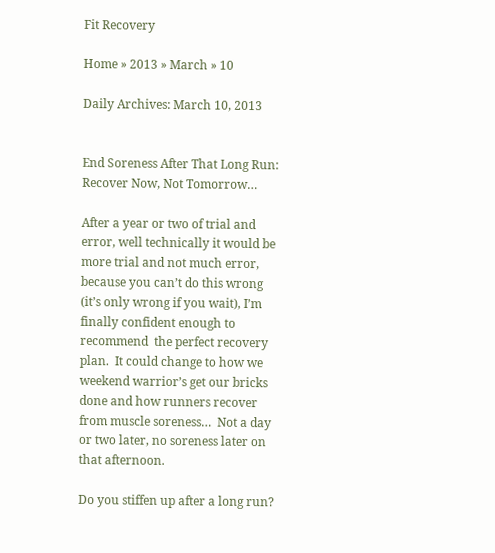Fit Recovery

Home » 2013 » March » 10

Daily Archives: March 10, 2013


End Soreness After That Long Run: Recover Now, Not Tomorrow…

After a year or two of trial and error, well technically it would be more trial and not much error, because you can’t do this wrong (it’s only wrong if you wait), I’m finally confident enough to recommend  the perfect recovery plan.  It could change to how we weekend warrior’s get our bricks done and how runners recover from muscle soreness…  Not a day or two later, no soreness later on that afternoon.

Do you stiffen up after a long run?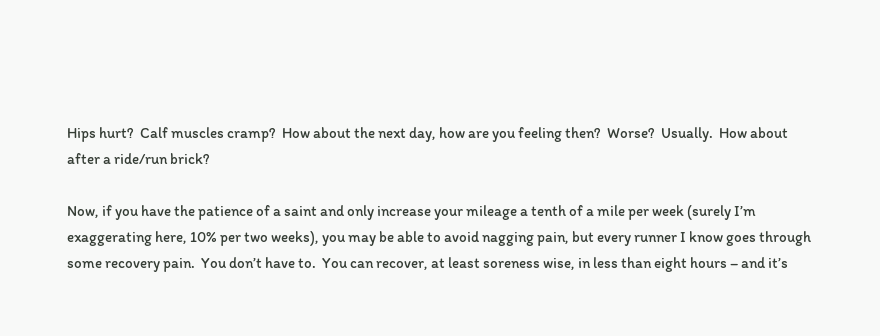Hips hurt?  Calf muscles cramp?  How about the next day, how are you feeling then?  Worse?  Usually.  How about after a ride/run brick?

Now, if you have the patience of a saint and only increase your mileage a tenth of a mile per week (surely I’m exaggerating here, 10% per two weeks), you may be able to avoid nagging pain, but every runner I know goes through some recovery pain.  You don’t have to.  You can recover, at least soreness wise, in less than eight hours – and it’s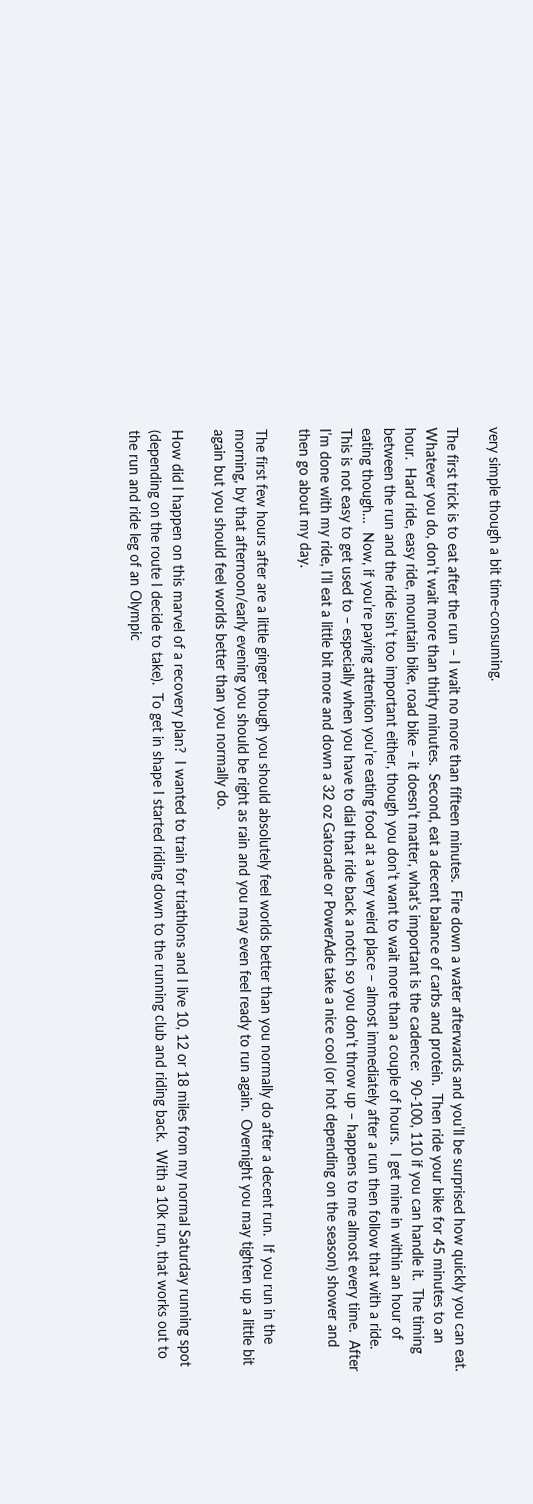very simple though a bit time-consuming.

The first trick is to eat after the run – I wait no more than fifteen minutes.  Fire down a water afterwards and you’ll be surprised how quickly you can eat.  Whatever you do, don’t wait more than thirty minutes.  Second, eat a decent balance of carbs and protein.  Then ride your bike for 45 minutes to an hour.  Hard ride, easy ride, mountain bike, road bike – it doesn’t matter, what’s important is the cadence:  90-100, 110 if you can handle it.  The timing between the run and the ride isn’t too important either, though you don’t want to wait more than a couple of hours.  I get mine in within an hour of eating though…  Now, if you’re paying attention you’re eating food at a very weird place – almost immediately after a run then follow that with a ride.  This is not easy to get used to – especially when you have to dial that ride back a notch so you don’t throw up – happens to me almost every time.  After I’m done with my ride, I’ll eat a little bit more and down a 32 oz Gatorade or PowerAde take a nice cool (or hot depending on the season) shower and then go about my day.

The first few hours after are a little ginger though you should absolutely feel worlds better than you normally do after a decent run.  If you run in the morning, by that afternoon/early evening you should be right as rain and you may even feel ready to run again.  Overnight you may tighten up a little bit again but you should feel worlds better than you normally do.

How did I happen on this marvel of a recovery plan?  I wanted to train for triathlons and I live 10, 12 or 18 miles from my normal Saturday running spot (depending on the route I decide to take).  To get in shape I started riding down to the running club and riding back.  With a 10k run, that works out to the run and ride leg of an Olympic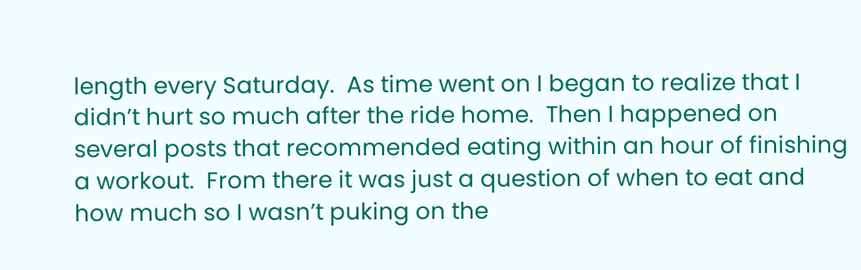length every Saturday.  As time went on I began to realize that I didn’t hurt so much after the ride home.  Then I happened on several posts that recommended eating within an hour of finishing a workout.  From there it was just a question of when to eat and how much so I wasn’t puking on the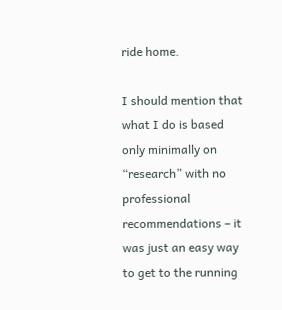ride home.

I should mention that what I do is based only minimally on “research” with no professional recommendations – it was just an easy way to get to the running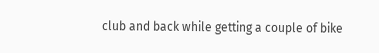club and back while getting a couple of bike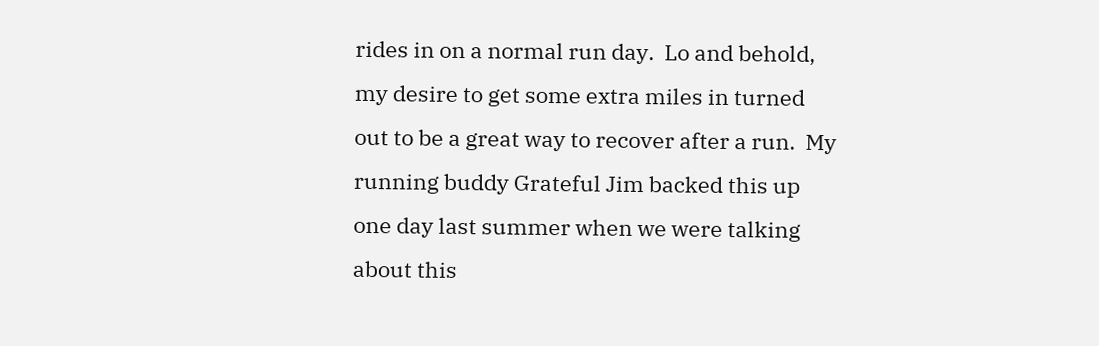rides in on a normal run day.  Lo and behold, my desire to get some extra miles in turned out to be a great way to recover after a run.  My running buddy Grateful Jim backed this up one day last summer when we were talking about this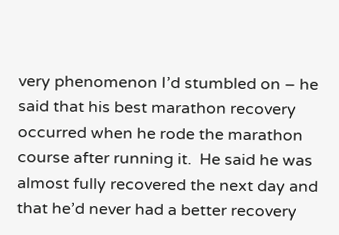very phenomenon I’d stumbled on – he said that his best marathon recovery occurred when he rode the marathon course after running it.  He said he was almost fully recovered the next day and that he’d never had a better recovery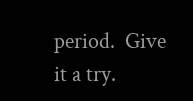period.  Give it a try.